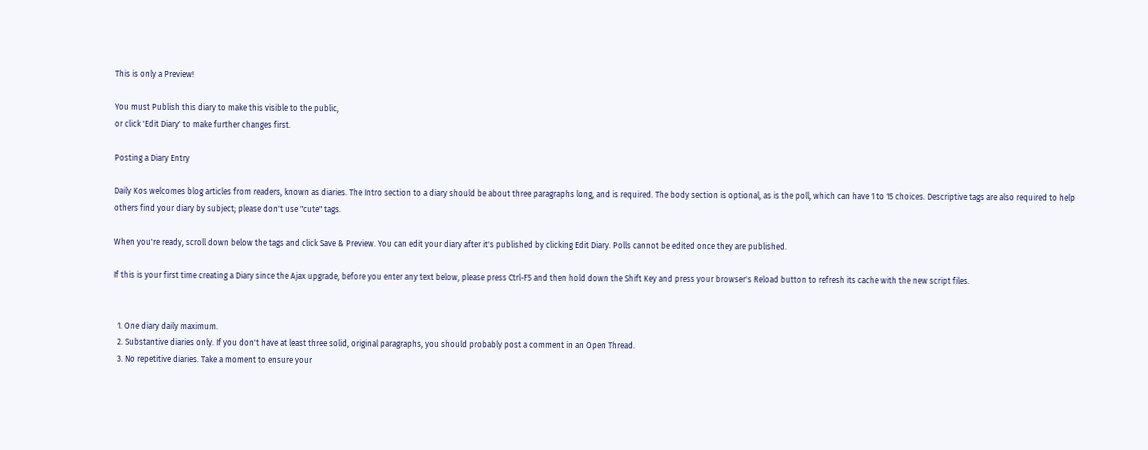This is only a Preview!

You must Publish this diary to make this visible to the public,
or click 'Edit Diary' to make further changes first.

Posting a Diary Entry

Daily Kos welcomes blog articles from readers, known as diaries. The Intro section to a diary should be about three paragraphs long, and is required. The body section is optional, as is the poll, which can have 1 to 15 choices. Descriptive tags are also required to help others find your diary by subject; please don't use "cute" tags.

When you're ready, scroll down below the tags and click Save & Preview. You can edit your diary after it's published by clicking Edit Diary. Polls cannot be edited once they are published.

If this is your first time creating a Diary since the Ajax upgrade, before you enter any text below, please press Ctrl-F5 and then hold down the Shift Key and press your browser's Reload button to refresh its cache with the new script files.


  1. One diary daily maximum.
  2. Substantive diaries only. If you don't have at least three solid, original paragraphs, you should probably post a comment in an Open Thread.
  3. No repetitive diaries. Take a moment to ensure your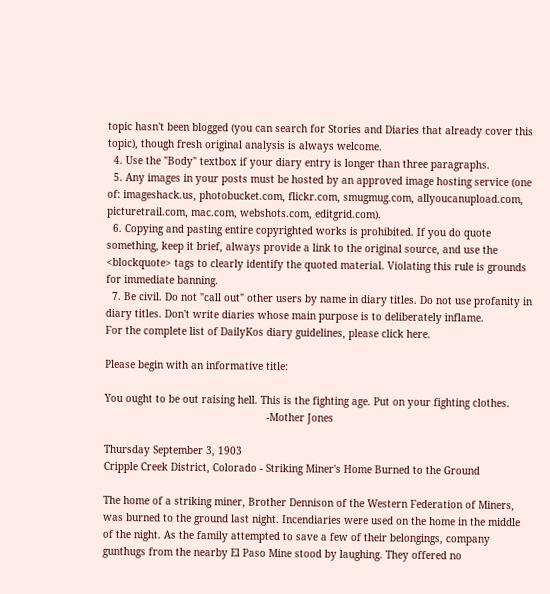topic hasn't been blogged (you can search for Stories and Diaries that already cover this topic), though fresh original analysis is always welcome.
  4. Use the "Body" textbox if your diary entry is longer than three paragraphs.
  5. Any images in your posts must be hosted by an approved image hosting service (one of: imageshack.us, photobucket.com, flickr.com, smugmug.com, allyoucanupload.com, picturetrail.com, mac.com, webshots.com, editgrid.com).
  6. Copying and pasting entire copyrighted works is prohibited. If you do quote something, keep it brief, always provide a link to the original source, and use the <blockquote> tags to clearly identify the quoted material. Violating this rule is grounds for immediate banning.
  7. Be civil. Do not "call out" other users by name in diary titles. Do not use profanity in diary titles. Don't write diaries whose main purpose is to deliberately inflame.
For the complete list of DailyKos diary guidelines, please click here.

Please begin with an informative title:

You ought to be out raising hell. This is the fighting age. Put on your fighting clothes.
                                                      -Mother Jones

Thursday September 3, 1903
Cripple Creek District, Colorado - Striking Miner's Home Burned to the Ground

The home of a striking miner, Brother Dennison of the Western Federation of Miners, was burned to the ground last night. Incendiaries were used on the home in the middle of the night. As the family attempted to save a few of their belongings, company gunthugs from the nearby El Paso Mine stood by laughing. They offered no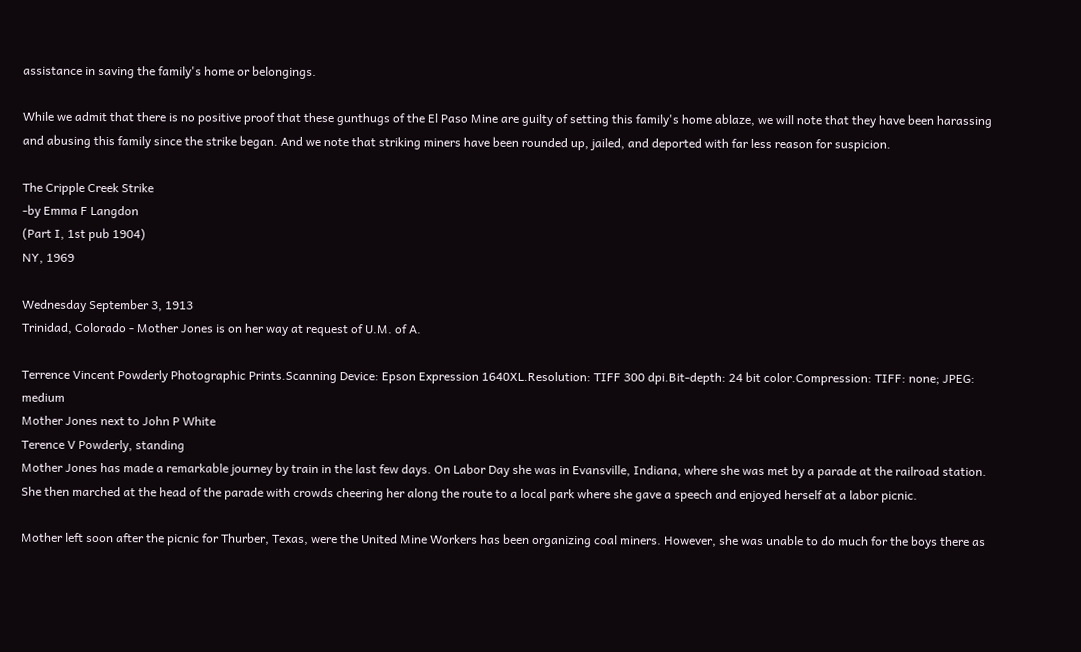assistance in saving the family's home or belongings.

While we admit that there is no positive proof that these gunthugs of the El Paso Mine are guilty of setting this family's home ablaze, we will note that they have been harassing and abusing this family since the strike began. And we note that striking miners have been rounded up, jailed, and deported with far less reason for suspicion.

The Cripple Creek Strike
-by Emma F Langdon
(Part I, 1st pub 1904)
NY, 1969

Wednesday September 3, 1913
Trinidad, Colorado - Mother Jones is on her way at request of U.M. of A.

Terrence Vincent Powderly Photographic Prints.Scanning Device: Epson Expression 1640XL.Resolution: TIFF 300 dpi.Bit-depth: 24 bit color.Compression: TIFF: none; JPEG: medium
Mother Jones next to John P White
Terence V Powderly, standing
Mother Jones has made a remarkable journey by train in the last few days. On Labor Day she was in Evansville, Indiana, where she was met by a parade at the railroad station. She then marched at the head of the parade with crowds cheering her along the route to a local park where she gave a speech and enjoyed herself at a labor picnic.

Mother left soon after the picnic for Thurber, Texas, were the United Mine Workers has been organizing coal miners. However, she was unable to do much for the boys there as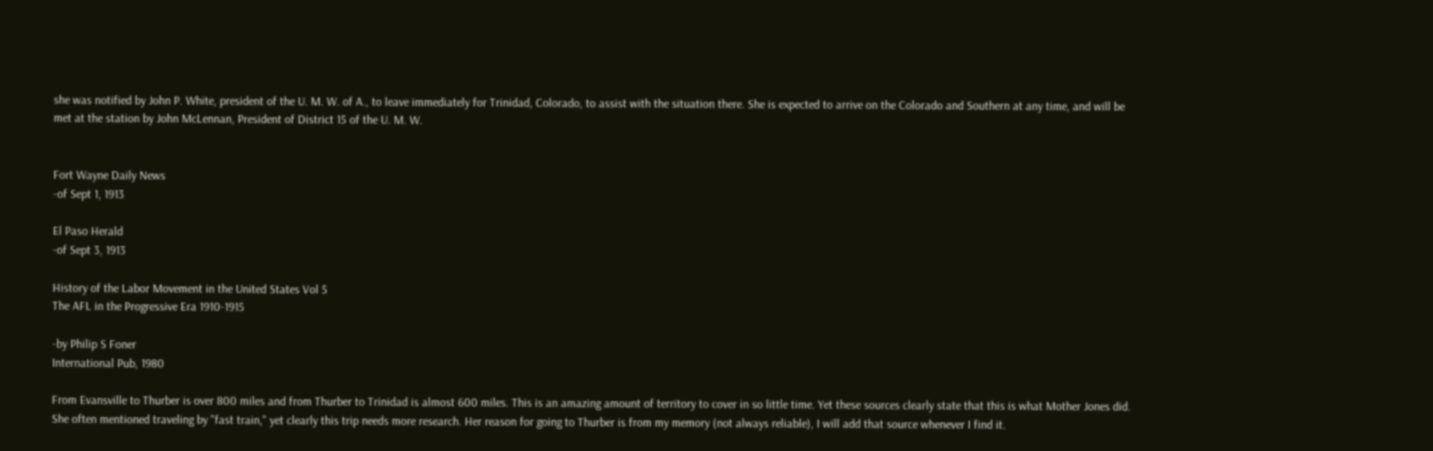she was notified by John P. White, president of the U. M. W. of A., to leave immediately for Trinidad, Colorado, to assist with the situation there. She is expected to arrive on the Colorado and Southern at any time, and will be met at the station by John McLennan, President of District 15 of the U. M. W.


Fort Wayne Daily News
-of Sept 1, 1913

El Paso Herald
-of Sept 3, 1913

History of the Labor Movement in the United States Vol 5
The AFL in the Progressive Era 1910-1915

-by Philip S Foner
International Pub, 1980

From Evansville to Thurber is over 800 miles and from Thurber to Trinidad is almost 600 miles. This is an amazing amount of territory to cover in so little time. Yet these sources clearly state that this is what Mother Jones did. She often mentioned traveling by "fast train," yet clearly this trip needs more research. Her reason for going to Thurber is from my memory (not always reliable), I will add that source whenever I find it.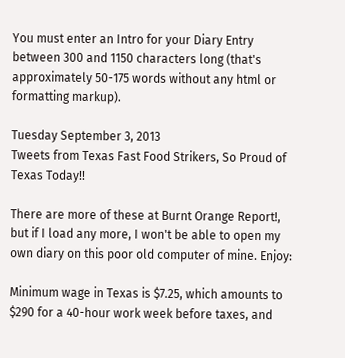You must enter an Intro for your Diary Entry between 300 and 1150 characters long (that's approximately 50-175 words without any html or formatting markup).

Tuesday September 3, 2013
Tweets from Texas Fast Food Strikers, So Proud of Texas Today!!

There are more of these at Burnt Orange Report!, but if I load any more, I won't be able to open my own diary on this poor old computer of mine. Enjoy:

Minimum wage in Texas is $7.25, which amounts to $290 for a 40-hour work week before taxes, and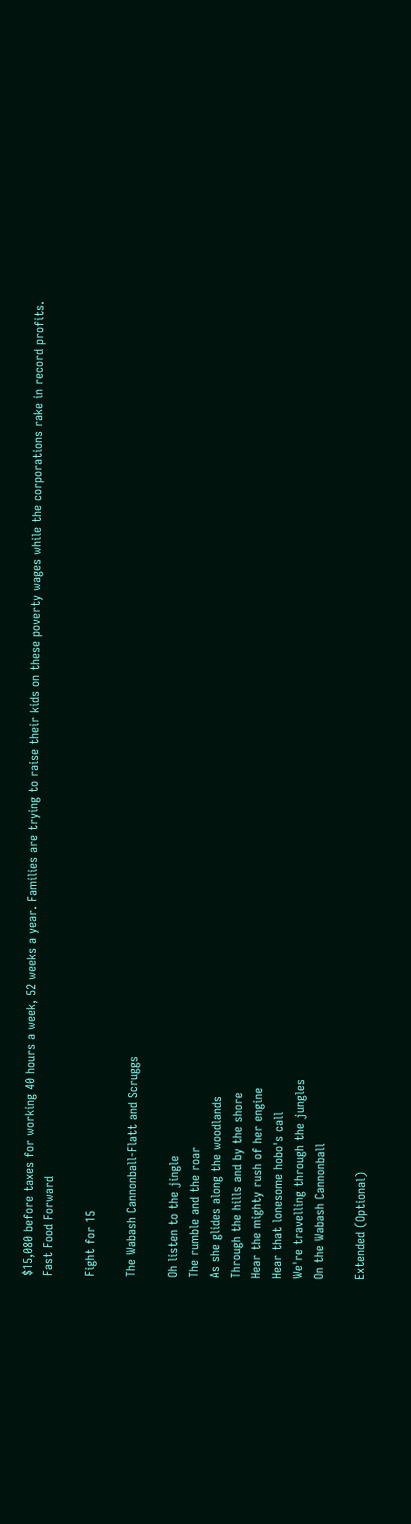$15,080 before taxes for working 40 hours a week, 52 weeks a year. Families are trying to raise their kids on these poverty wages while the corporations rake in record profits.
Fast Food Forward

Fight for 15

The Wabash Cannonball-Flatt and Scruggs

Oh listen to the jingle
The rumble and the roar
As she glides along the woodlands
Through the hills and by the shore
Hear the mighty rush of her engine
Hear that lonesome hobo's call
We're travelling through the jungles
On the Wabash Cannonball

Extended (Optional)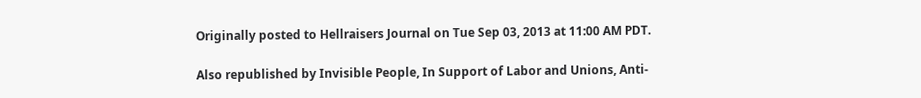Originally posted to Hellraisers Journal on Tue Sep 03, 2013 at 11:00 AM PDT.

Also republished by Invisible People, In Support of Labor and Unions, Anti-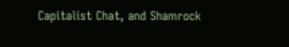Capitalist Chat, and Shamrock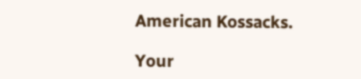American Kossacks.

Your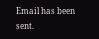Email has been sent.